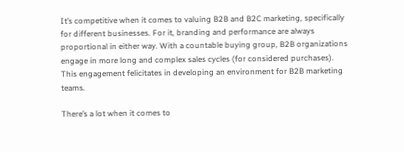It’s competitive when it comes to valuing B2B and B2C marketing, specifically for different businesses. For it, branding and performance are always proportional in either way. With a countable buying group, B2B organizations engage in more long and complex sales cycles (for considered purchases). This engagement felicitates in developing an environment for B2B marketing teams.

There’s a lot when it comes to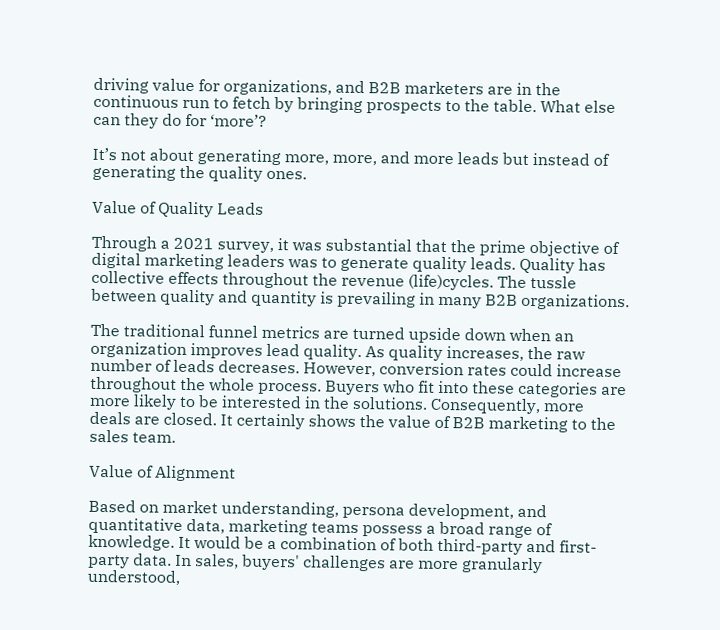driving value for organizations, and B2B marketers are in the continuous run to fetch by bringing prospects to the table. What else can they do for ‘more’?

It’s not about generating more, more, and more leads but instead of generating the quality ones.

Value of Quality Leads

Through a 2021 survey, it was substantial that the prime objective of digital marketing leaders was to generate quality leads. Quality has collective effects throughout the revenue (life)cycles. The tussle between quality and quantity is prevailing in many B2B organizations.

The traditional funnel metrics are turned upside down when an organization improves lead quality. As quality increases, the raw number of leads decreases. However, conversion rates could increase throughout the whole process. Buyers who fit into these categories are more likely to be interested in the solutions. Consequently, more deals are closed. It certainly shows the value of B2B marketing to the sales team.

Value of Alignment

Based on market understanding, persona development, and quantitative data, marketing teams possess a broad range of knowledge. It would be a combination of both third-party and first-party data. In sales, buyers' challenges are more granularly understood,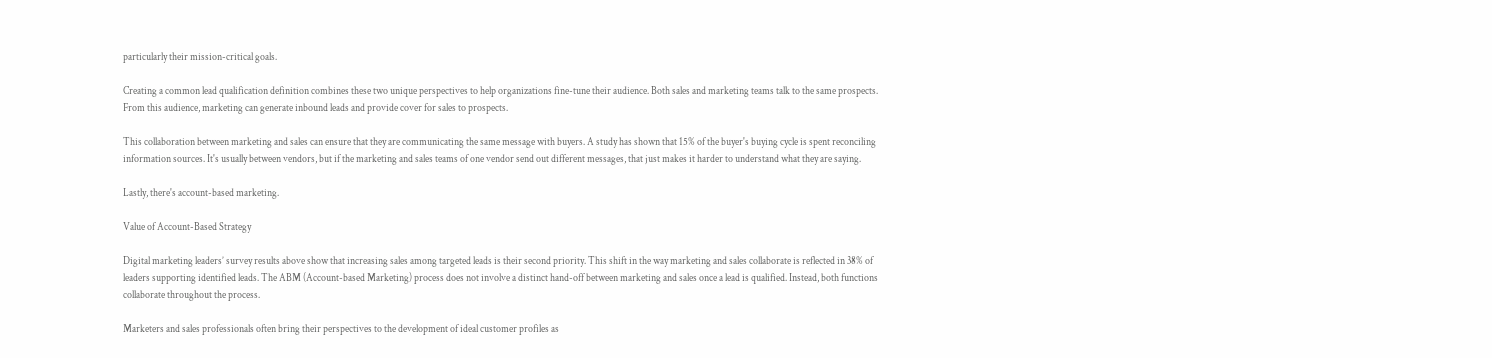particularly their mission-critical goals.

Creating a common lead qualification definition combines these two unique perspectives to help organizations fine-tune their audience. Both sales and marketing teams talk to the same prospects. From this audience, marketing can generate inbound leads and provide cover for sales to prospects.

This collaboration between marketing and sales can ensure that they are communicating the same message with buyers. A study has shown that 15% of the buyer's buying cycle is spent reconciling information sources. It's usually between vendors, but if the marketing and sales teams of one vendor send out different messages, that just makes it harder to understand what they are saying.

Lastly, there's account-based marketing.

Value of Account-Based Strategy

Digital marketing leaders’ survey results above show that increasing sales among targeted leads is their second priority. This shift in the way marketing and sales collaborate is reflected in 38% of leaders supporting identified leads. The ABM (Account-based Marketing) process does not involve a distinct hand-off between marketing and sales once a lead is qualified. Instead, both functions collaborate throughout the process.

Marketers and sales professionals often bring their perspectives to the development of ideal customer profiles as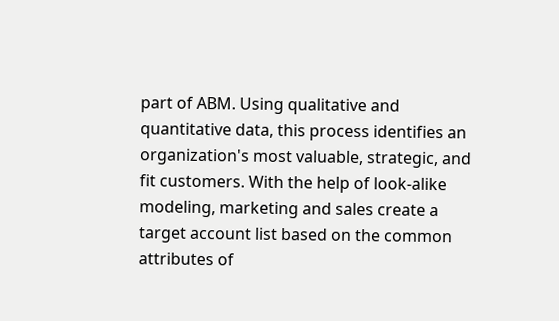part of ABM. Using qualitative and quantitative data, this process identifies an organization's most valuable, strategic, and fit customers. With the help of look-alike modeling, marketing and sales create a target account list based on the common attributes of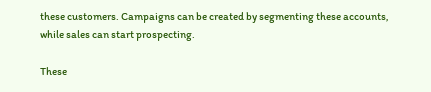these customers. Campaigns can be created by segmenting these accounts, while sales can start prospecting.

These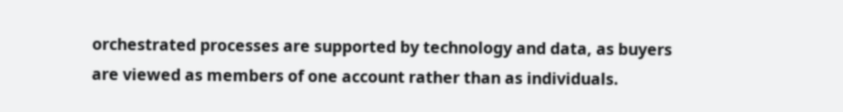orchestrated processes are supported by technology and data, as buyers are viewed as members of one account rather than as individuals.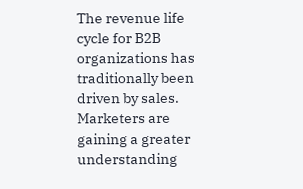The revenue life cycle for B2B organizations has traditionally been driven by sales. Marketers are gaining a greater understanding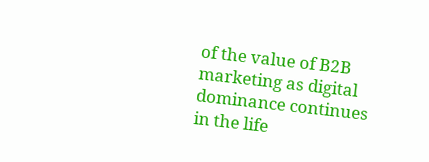of the value of B2B marketing as digital dominance continues in the life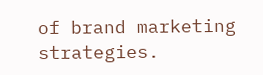of brand marketing strategies.